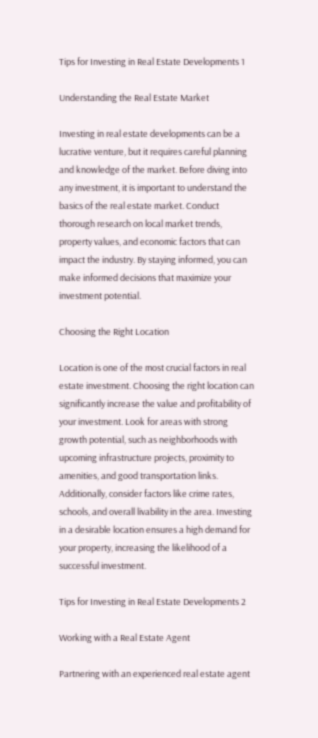Tips for Investing in Real Estate Developments 1

Understanding the Real Estate Market

Investing in real estate developments can be a lucrative venture, but it requires careful planning and knowledge of the market. Before diving into any investment, it is important to understand the basics of the real estate market. Conduct thorough research on local market trends, property values, and economic factors that can impact the industry. By staying informed, you can make informed decisions that maximize your investment potential.

Choosing the Right Location

Location is one of the most crucial factors in real estate investment. Choosing the right location can significantly increase the value and profitability of your investment. Look for areas with strong growth potential, such as neighborhoods with upcoming infrastructure projects, proximity to amenities, and good transportation links. Additionally, consider factors like crime rates, schools, and overall livability in the area. Investing in a desirable location ensures a high demand for your property, increasing the likelihood of a successful investment.

Tips for Investing in Real Estate Developments 2

Working with a Real Estate Agent

Partnering with an experienced real estate agent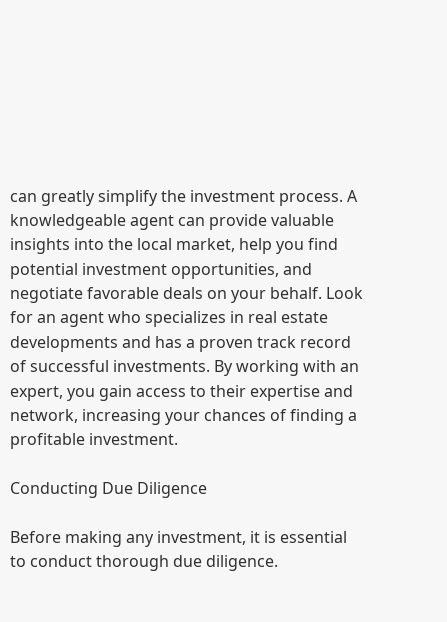can greatly simplify the investment process. A knowledgeable agent can provide valuable insights into the local market, help you find potential investment opportunities, and negotiate favorable deals on your behalf. Look for an agent who specializes in real estate developments and has a proven track record of successful investments. By working with an expert, you gain access to their expertise and network, increasing your chances of finding a profitable investment.

Conducting Due Diligence

Before making any investment, it is essential to conduct thorough due diligence.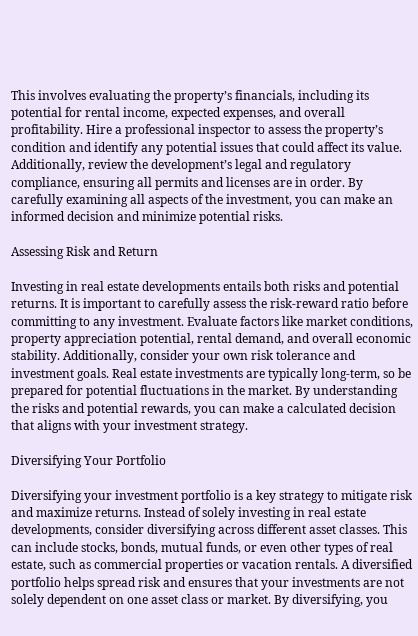This involves evaluating the property’s financials, including its potential for rental income, expected expenses, and overall profitability. Hire a professional inspector to assess the property’s condition and identify any potential issues that could affect its value. Additionally, review the development’s legal and regulatory compliance, ensuring all permits and licenses are in order. By carefully examining all aspects of the investment, you can make an informed decision and minimize potential risks.

Assessing Risk and Return

Investing in real estate developments entails both risks and potential returns. It is important to carefully assess the risk-reward ratio before committing to any investment. Evaluate factors like market conditions, property appreciation potential, rental demand, and overall economic stability. Additionally, consider your own risk tolerance and investment goals. Real estate investments are typically long-term, so be prepared for potential fluctuations in the market. By understanding the risks and potential rewards, you can make a calculated decision that aligns with your investment strategy.

Diversifying Your Portfolio

Diversifying your investment portfolio is a key strategy to mitigate risk and maximize returns. Instead of solely investing in real estate developments, consider diversifying across different asset classes. This can include stocks, bonds, mutual funds, or even other types of real estate, such as commercial properties or vacation rentals. A diversified portfolio helps spread risk and ensures that your investments are not solely dependent on one asset class or market. By diversifying, you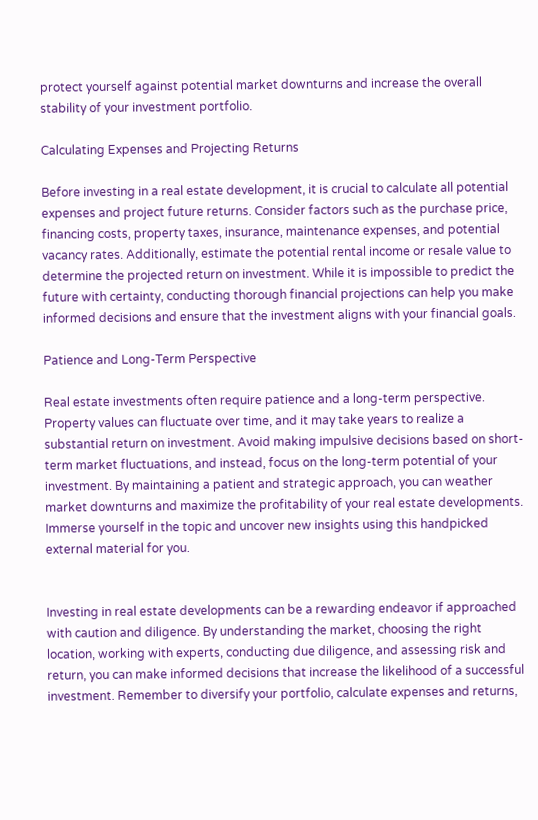protect yourself against potential market downturns and increase the overall stability of your investment portfolio.

Calculating Expenses and Projecting Returns

Before investing in a real estate development, it is crucial to calculate all potential expenses and project future returns. Consider factors such as the purchase price, financing costs, property taxes, insurance, maintenance expenses, and potential vacancy rates. Additionally, estimate the potential rental income or resale value to determine the projected return on investment. While it is impossible to predict the future with certainty, conducting thorough financial projections can help you make informed decisions and ensure that the investment aligns with your financial goals.

Patience and Long-Term Perspective

Real estate investments often require patience and a long-term perspective. Property values can fluctuate over time, and it may take years to realize a substantial return on investment. Avoid making impulsive decisions based on short-term market fluctuations, and instead, focus on the long-term potential of your investment. By maintaining a patient and strategic approach, you can weather market downturns and maximize the profitability of your real estate developments. Immerse yourself in the topic and uncover new insights using this handpicked external material for you.


Investing in real estate developments can be a rewarding endeavor if approached with caution and diligence. By understanding the market, choosing the right location, working with experts, conducting due diligence, and assessing risk and return, you can make informed decisions that increase the likelihood of a successful investment. Remember to diversify your portfolio, calculate expenses and returns,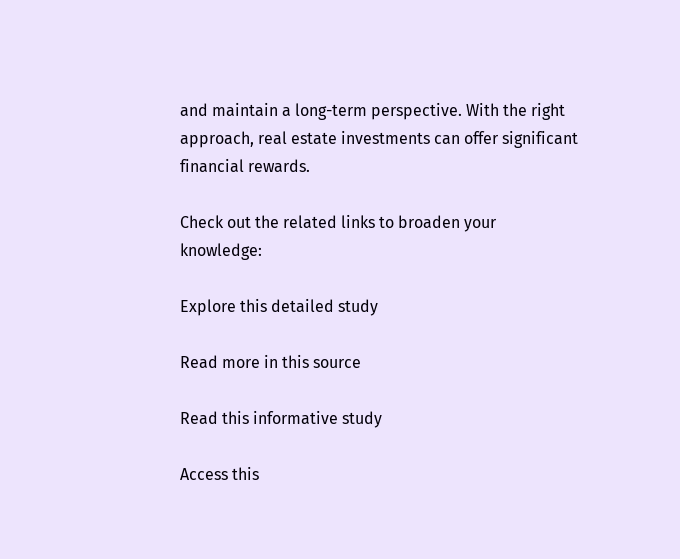and maintain a long-term perspective. With the right approach, real estate investments can offer significant financial rewards.

Check out the related links to broaden your knowledge:

Explore this detailed study

Read more in this source

Read this informative study

Access this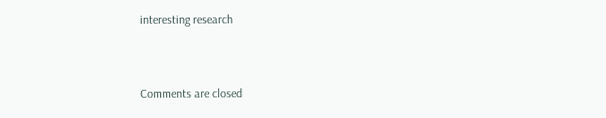interesting research


Comments are closed